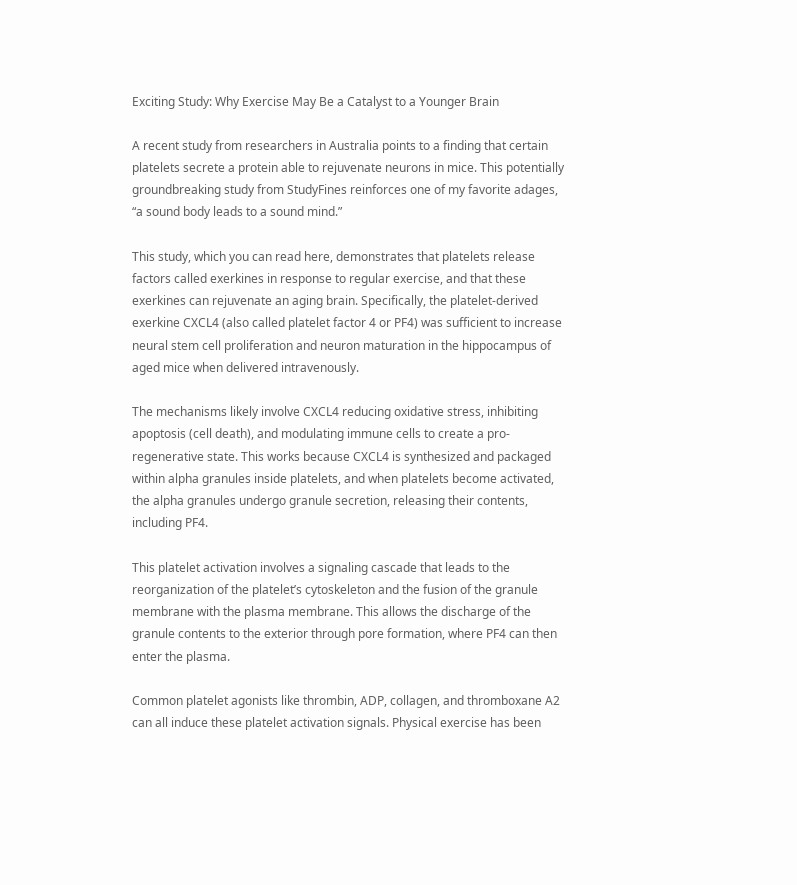Exciting Study: Why Exercise May Be a Catalyst to a Younger Brain

A recent study from researchers in Australia points to a finding that certain platelets secrete a protein able to rejuvenate neurons in mice. This potentially groundbreaking study from StudyFines reinforces one of my favorite adages, “a sound body leads to a sound mind.”

This study, which you can read here, demonstrates that platelets release factors called exerkines in response to regular exercise, and that these exerkines can rejuvenate an aging brain. Specifically, the platelet-derived exerkine CXCL4 (also called platelet factor 4 or PF4) was sufficient to increase neural stem cell proliferation and neuron maturation in the hippocampus of aged mice when delivered intravenously.

The mechanisms likely involve CXCL4 reducing oxidative stress, inhibiting apoptosis (cell death), and modulating immune cells to create a pro-regenerative state. This works because CXCL4 is synthesized and packaged within alpha granules inside platelets, and when platelets become activated, the alpha granules undergo granule secretion, releasing their contents, including PF4.

This platelet activation involves a signaling cascade that leads to the reorganization of the platelet’s cytoskeleton and the fusion of the granule membrane with the plasma membrane. This allows the discharge of the granule contents to the exterior through pore formation, where PF4 can then enter the plasma.

Common platelet agonists like thrombin, ADP, collagen, and thromboxane A2 can all induce these platelet activation signals. Physical exercise has been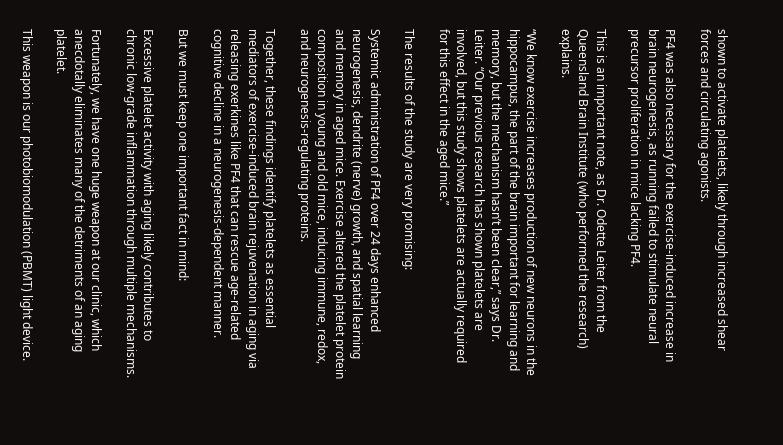shown to activate platelets, likely through increased shear forces and circulating agonists.

PF4 was also necessary for the exercise-induced increase in brain neurogenesis, as running failed to stimulate neural precursor proliferation in mice lacking PF4.

This is an important note, as Dr. Odette Leiter from the Queensland Brain Institute (who performed the research) explains.

“We know exercise increases production of new neurons in the hippocampus, the part of the brain important for learning and memory, but the mechanism hasn’t been clear,” says Dr. Leiter. “Our previous research has shown platelets are involved, but this study shows platelets are actually required for this effect in the aged mice.”

The results of the study are very promising:

Systemic administration of PF4 over 24 days enhanced neurogenesis, dendrite (nerve) growth, and spatial learning and memory in aged mice. Exercise altered the platelet protein composition in young and old mice, inducing immune, redox, and neurogenesis-regulating proteins.

Together, these findings identify platelets as essential mediators of exercise-induced brain rejuvenation in aging via releasing exerkines like PF4 that can rescue age-related cognitive decline in a neurogenesis-dependent manner.

But we must keep one important fact in mind:

Excessive platelet activity with aging likely contributes to chronic low-grade inflammation through multiple mechanisms.

Fortunately, we have one huge weapon at our clinic, which anecdotally eliminates many of the detriments of an aging platelet.

This weapon is our photobiomodulation (PBMT) light device.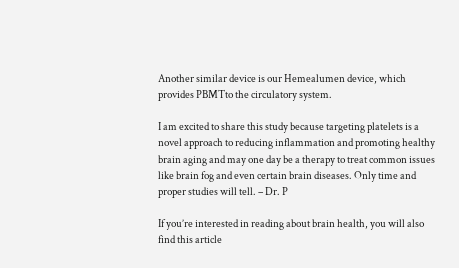Another similar device is our Hemealumen device, which provides PBMTto the circulatory system.

I am excited to share this study because targeting platelets is a novel approach to reducing inflammation and promoting healthy brain aging and may one day be a therapy to treat common issues like brain fog and even certain brain diseases. Only time and proper studies will tell. – Dr. P

If you’re interested in reading about brain health, you will also find this article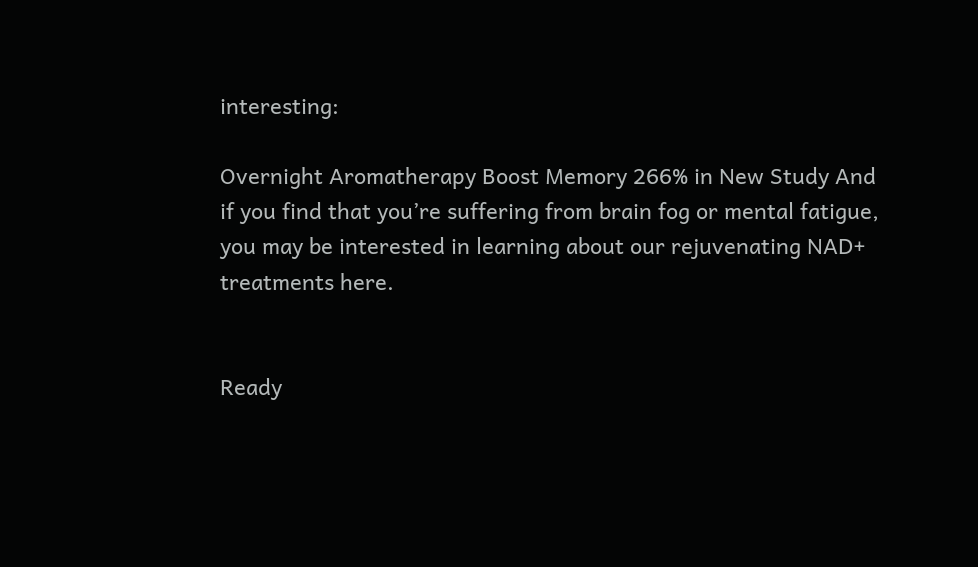interesting:

Overnight Aromatherapy Boost Memory 266% in New Study And if you find that you’re suffering from brain fog or mental fatigue, you may be interested in learning about our rejuvenating NAD+ treatments here.


Ready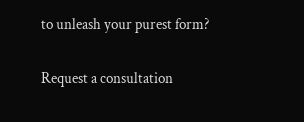to unleash your purest form?

Request a consultation